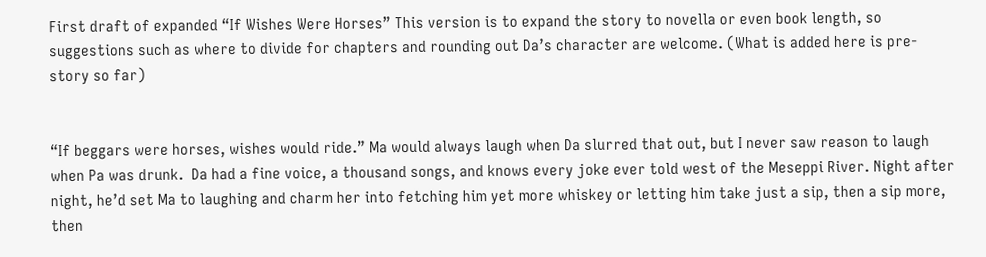First draft of expanded “If Wishes Were Horses” This version is to expand the story to novella or even book length, so suggestions such as where to divide for chapters and rounding out Da’s character are welcome. (What is added here is pre-story so far)


“If beggars were horses, wishes would ride.” Ma would always laugh when Da slurred that out, but I never saw reason to laugh when Pa was drunk.  Da had a fine voice, a thousand songs, and knows every joke ever told west of the Meseppi River. Night after night, he’d set Ma to laughing and charm her into fetching him yet more whiskey or letting him take just a sip, then a sip more, then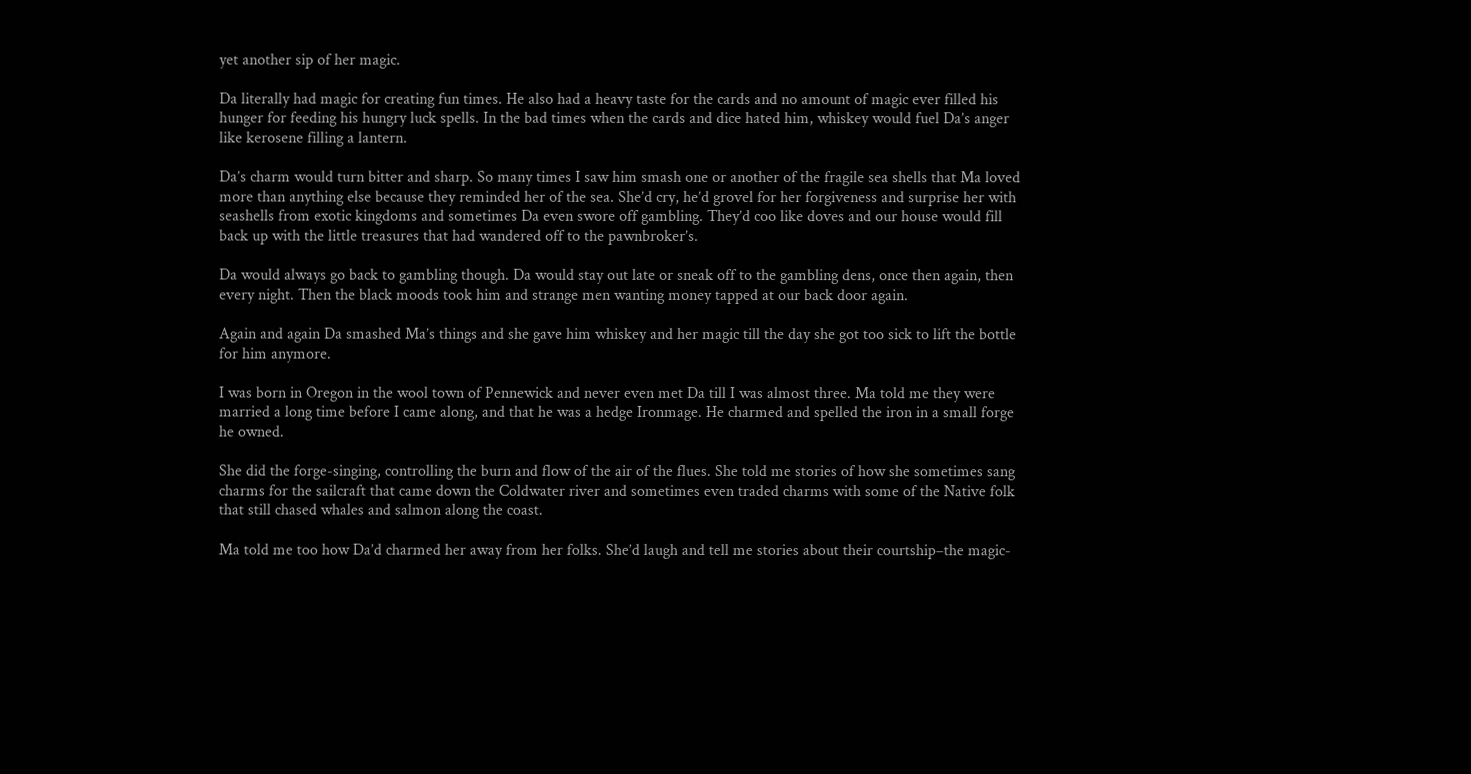yet another sip of her magic.

Da literally had magic for creating fun times. He also had a heavy taste for the cards and no amount of magic ever filled his hunger for feeding his hungry luck spells. In the bad times when the cards and dice hated him, whiskey would fuel Da’s anger like kerosene filling a lantern.

Da’s charm would turn bitter and sharp. So many times I saw him smash one or another of the fragile sea shells that Ma loved more than anything else because they reminded her of the sea. She’d cry, he’d grovel for her forgiveness and surprise her with seashells from exotic kingdoms and sometimes Da even swore off gambling. They’d coo like doves and our house would fill back up with the little treasures that had wandered off to the pawnbroker’s.

Da would always go back to gambling though. Da would stay out late or sneak off to the gambling dens, once then again, then every night. Then the black moods took him and strange men wanting money tapped at our back door again.

Again and again Da smashed Ma’s things and she gave him whiskey and her magic till the day she got too sick to lift the bottle for him anymore.

I was born in Oregon in the wool town of Pennewick and never even met Da till I was almost three. Ma told me they were married a long time before I came along, and that he was a hedge Ironmage. He charmed and spelled the iron in a small forge he owned.

She did the forge-singing, controlling the burn and flow of the air of the flues. She told me stories of how she sometimes sang charms for the sailcraft that came down the Coldwater river and sometimes even traded charms with some of the Native folk that still chased whales and salmon along the coast.

Ma told me too how Da’d charmed her away from her folks. She’d laugh and tell me stories about their courtship–the magic-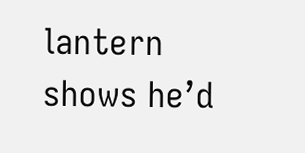lantern shows he’d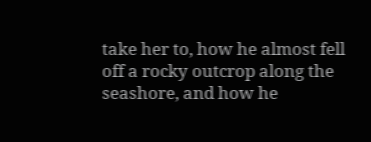take her to, how he almost fell off a rocky outcrop along the seashore, and how he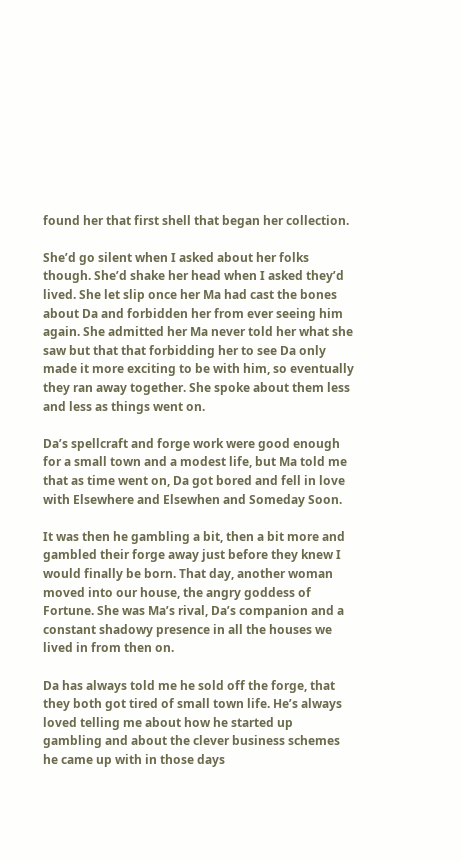found her that first shell that began her collection.

She’d go silent when I asked about her folks though. She’d shake her head when I asked they’d lived. She let slip once her Ma had cast the bones about Da and forbidden her from ever seeing him again. She admitted her Ma never told her what she saw but that that forbidding her to see Da only made it more exciting to be with him, so eventually they ran away together. She spoke about them less and less as things went on.

Da’s spellcraft and forge work were good enough for a small town and a modest life, but Ma told me that as time went on, Da got bored and fell in love with Elsewhere and Elsewhen and Someday Soon.

It was then he gambling a bit, then a bit more and gambled their forge away just before they knew I would finally be born. That day, another woman moved into our house, the angry goddess of Fortune. She was Ma’s rival, Da’s companion and a constant shadowy presence in all the houses we lived in from then on.

Da has always told me he sold off the forge, that they both got tired of small town life. He’s always loved telling me about how he started up gambling and about the clever business schemes he came up with in those days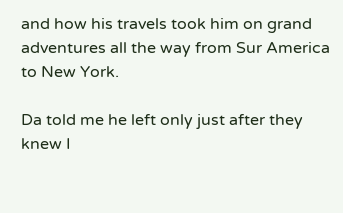and how his travels took him on grand adventures all the way from Sur America to New York.

Da told me he left only just after they knew I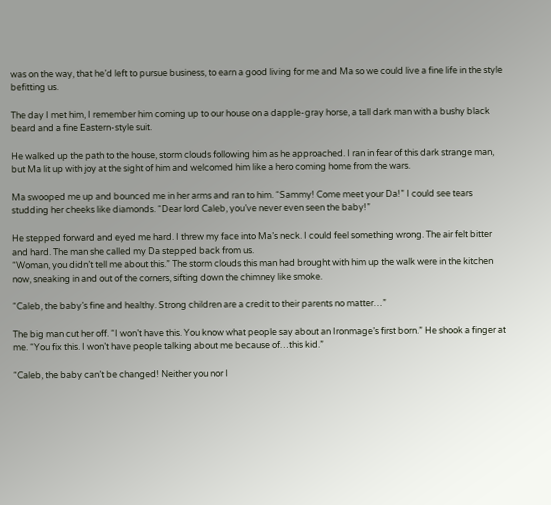was on the way, that he’d left to pursue business, to earn a good living for me and Ma so we could live a fine life in the style befitting us.

The day I met him, I remember him coming up to our house on a dapple-gray horse, a tall dark man with a bushy black beard and a fine Eastern-style suit.

He walked up the path to the house, storm clouds following him as he approached. I ran in fear of this dark strange man, but Ma lit up with joy at the sight of him and welcomed him like a hero coming home from the wars.

Ma swooped me up and bounced me in her arms and ran to him. “Sammy! Come meet your Da!” I could see tears studding her cheeks like diamonds. “Dear lord Caleb, you’ve never even seen the baby!”

He stepped forward and eyed me hard. I threw my face into Ma’s neck. I could feel something wrong. The air felt bitter and hard. The man she called my Da stepped back from us.
“Woman, you didn’t tell me about this.” The storm clouds this man had brought with him up the walk were in the kitchen now, sneaking in and out of the corners, sifting down the chimney like smoke.

“Caleb, the baby’s fine and healthy. Strong children are a credit to their parents no matter…”

The big man cut her off. “I won’t have this. You know what people say about an Ironmage’s first born.” He shook a finger at me. “You fix this. I won’t have people talking about me because of…this kid.”

“Caleb, the baby can’t be changed! Neither you nor I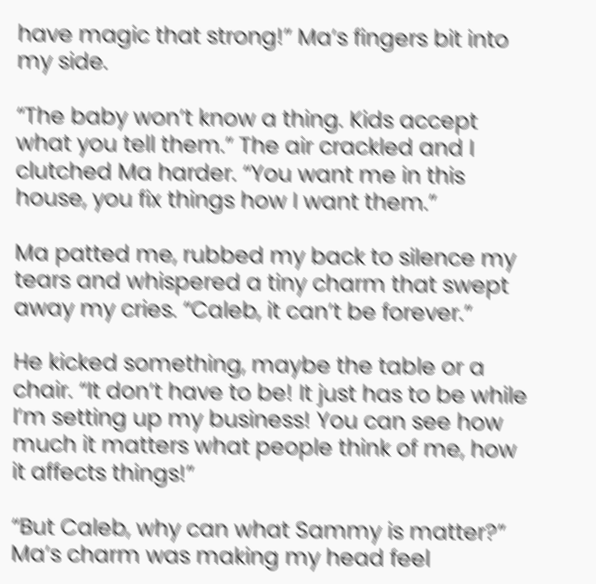have magic that strong!” Ma’s fingers bit into my side.

“The baby won’t know a thing. Kids accept what you tell them.” The air crackled and I clutched Ma harder. “You want me in this house, you fix things how I want them.”

Ma patted me, rubbed my back to silence my tears and whispered a tiny charm that swept away my cries. “Caleb, it can’t be forever.”

He kicked something, maybe the table or a chair. “It don’t have to be! It just has to be while I’m setting up my business! You can see how much it matters what people think of me, how it affects things!”

“But Caleb, why can what Sammy is matter?” Ma’s charm was making my head feel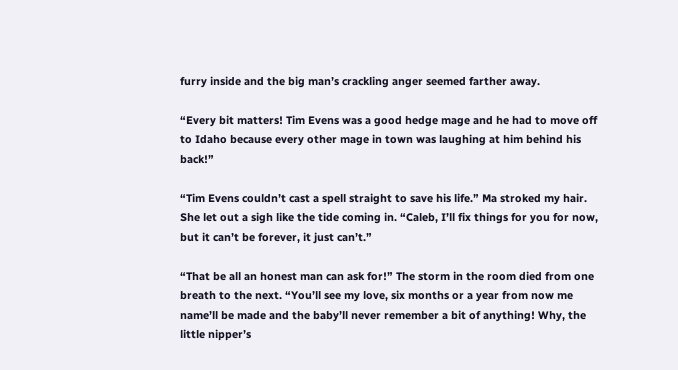furry inside and the big man’s crackling anger seemed farther away.

“Every bit matters! Tim Evens was a good hedge mage and he had to move off to Idaho because every other mage in town was laughing at him behind his back!”

“Tim Evens couldn’t cast a spell straight to save his life.” Ma stroked my hair. She let out a sigh like the tide coming in. “Caleb, I’ll fix things for you for now, but it can’t be forever, it just can’t.”

“That be all an honest man can ask for!” The storm in the room died from one breath to the next. “You’ll see my love, six months or a year from now me name’ll be made and the baby’ll never remember a bit of anything! Why, the little nipper’s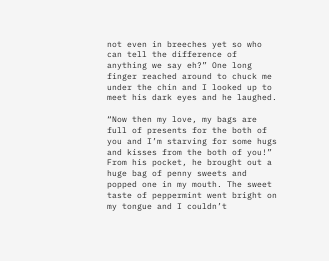not even in breeches yet so who can tell the difference of anything we say eh?” One long finger reached around to chuck me under the chin and I looked up to meet his dark eyes and he laughed.

“Now then my love, my bags are full of presents for the both of you and I’m starving for some hugs and kisses from the both of you!” From his pocket, he brought out a huge bag of penny sweets and popped one in my mouth. The sweet taste of peppermint went bright on my tongue and I couldn’t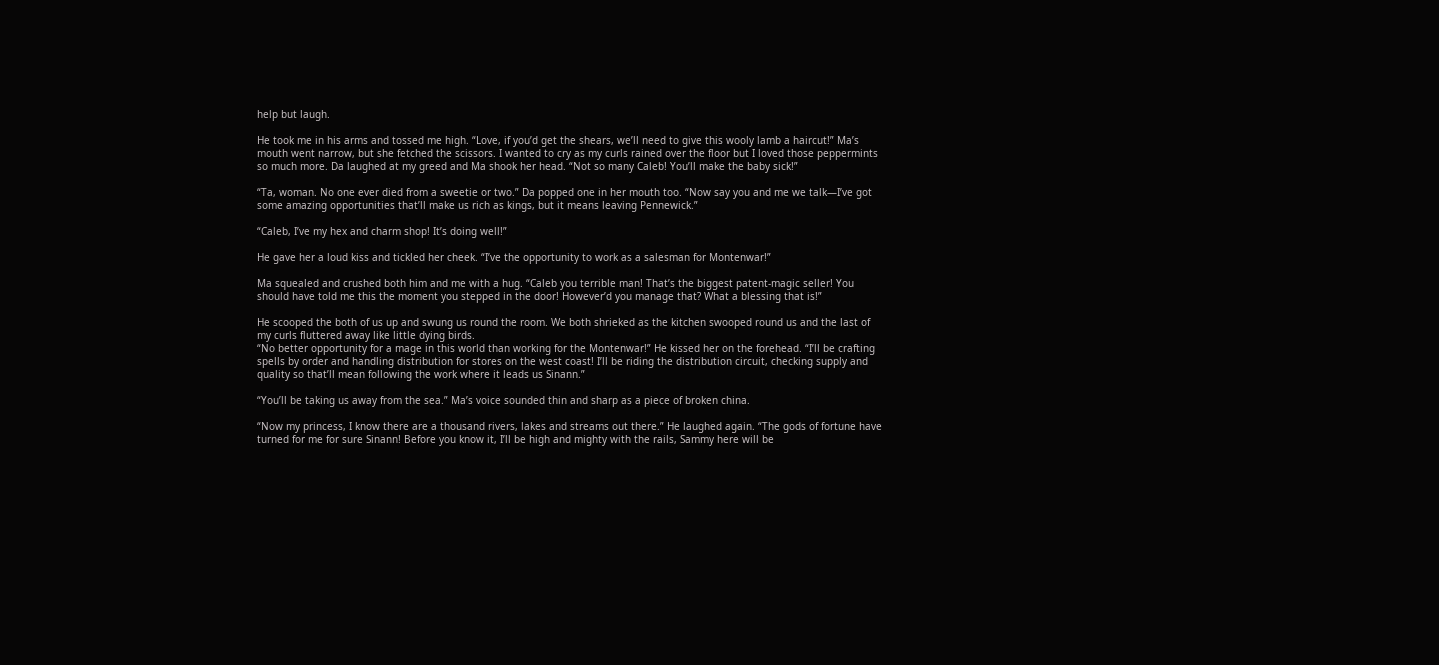help but laugh.

He took me in his arms and tossed me high. “Love, if you’d get the shears, we’ll need to give this wooly lamb a haircut!” Ma’s mouth went narrow, but she fetched the scissors. I wanted to cry as my curls rained over the floor but I loved those peppermints so much more. Da laughed at my greed and Ma shook her head. “Not so many Caleb! You’ll make the baby sick!”

“Ta, woman. No one ever died from a sweetie or two.” Da popped one in her mouth too. “Now say you and me we talk—I’ve got some amazing opportunities that’ll make us rich as kings, but it means leaving Pennewick.”

“Caleb, I’ve my hex and charm shop! It’s doing well!”

He gave her a loud kiss and tickled her cheek. “I’ve the opportunity to work as a salesman for Montenwar!”

Ma squealed and crushed both him and me with a hug. “Caleb you terrible man! That’s the biggest patent-magic seller! You should have told me this the moment you stepped in the door! However’d you manage that? What a blessing that is!”

He scooped the both of us up and swung us round the room. We both shrieked as the kitchen swooped round us and the last of my curls fluttered away like little dying birds.
“No better opportunity for a mage in this world than working for the Montenwar!” He kissed her on the forehead. “I’ll be crafting spells by order and handling distribution for stores on the west coast! I’ll be riding the distribution circuit, checking supply and quality so that’ll mean following the work where it leads us Sinann.”

“You’ll be taking us away from the sea.” Ma’s voice sounded thin and sharp as a piece of broken china.

“Now my princess, I know there are a thousand rivers, lakes and streams out there.” He laughed again. “The gods of fortune have turned for me for sure Sinann! Before you know it, I’ll be high and mighty with the rails, Sammy here will be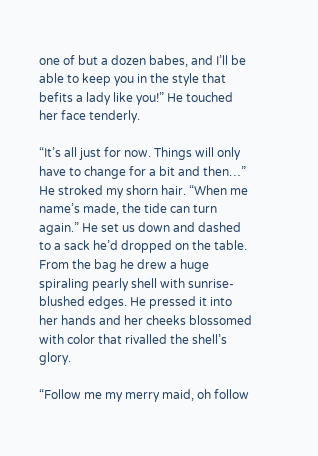one of but a dozen babes, and I’ll be able to keep you in the style that befits a lady like you!” He touched her face tenderly.

“It’s all just for now. Things will only have to change for a bit and then…” He stroked my shorn hair. “When me name’s made, the tide can turn again.” He set us down and dashed to a sack he’d dropped on the table. From the bag he drew a huge spiraling pearly shell with sunrise-blushed edges. He pressed it into her hands and her cheeks blossomed with color that rivalled the shell’s glory.

“Follow me my merry maid, oh follow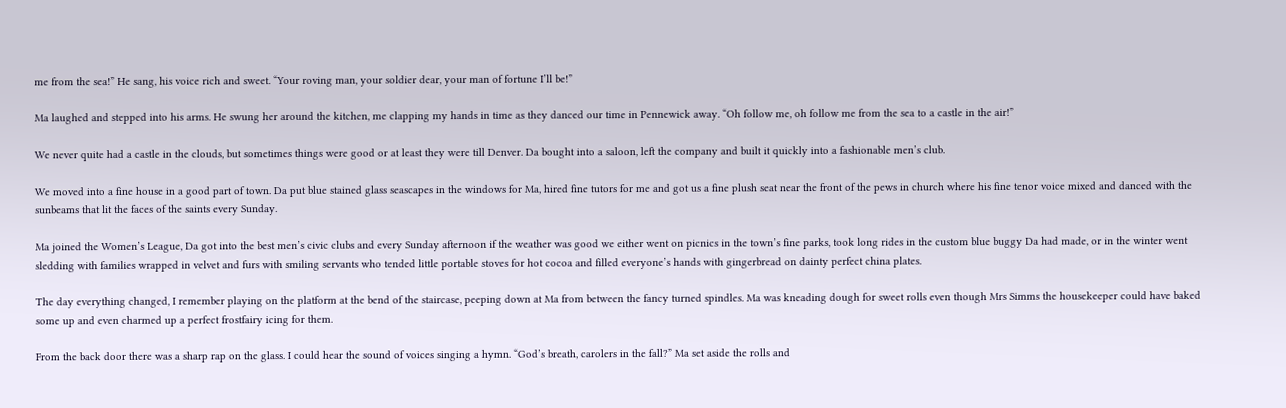me from the sea!” He sang, his voice rich and sweet. “Your roving man, your soldier dear, your man of fortune I’ll be!”

Ma laughed and stepped into his arms. He swung her around the kitchen, me clapping my hands in time as they danced our time in Pennewick away. “Oh follow me, oh follow me from the sea to a castle in the air!”

We never quite had a castle in the clouds, but sometimes things were good or at least they were till Denver. Da bought into a saloon, left the company and built it quickly into a fashionable men’s club.

We moved into a fine house in a good part of town. Da put blue stained glass seascapes in the windows for Ma, hired fine tutors for me and got us a fine plush seat near the front of the pews in church where his fine tenor voice mixed and danced with the sunbeams that lit the faces of the saints every Sunday.

Ma joined the Women’s League, Da got into the best men’s civic clubs and every Sunday afternoon if the weather was good we either went on picnics in the town’s fine parks, took long rides in the custom blue buggy Da had made, or in the winter went sledding with families wrapped in velvet and furs with smiling servants who tended little portable stoves for hot cocoa and filled everyone’s hands with gingerbread on dainty perfect china plates.

The day everything changed, I remember playing on the platform at the bend of the staircase, peeping down at Ma from between the fancy turned spindles. Ma was kneading dough for sweet rolls even though Mrs Simms the housekeeper could have baked some up and even charmed up a perfect frostfairy icing for them.

From the back door there was a sharp rap on the glass. I could hear the sound of voices singing a hymn. “God’s breath, carolers in the fall?” Ma set aside the rolls and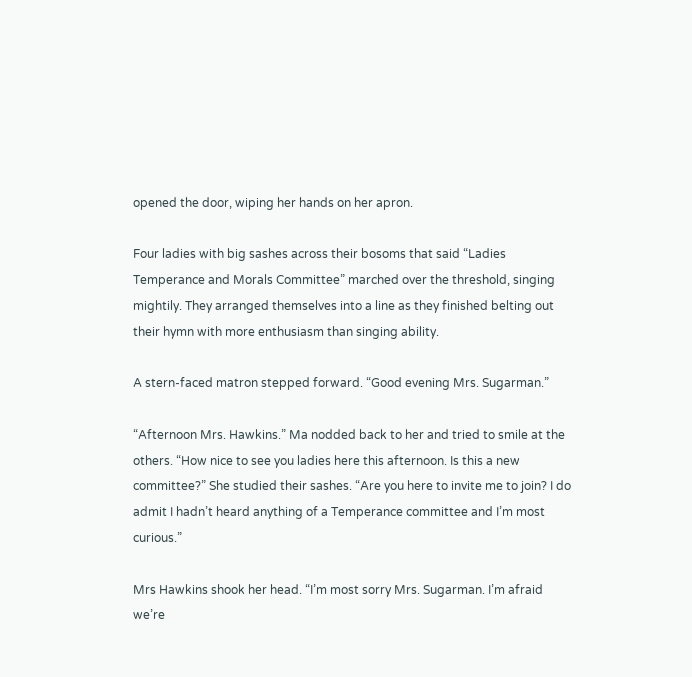opened the door, wiping her hands on her apron.

Four ladies with big sashes across their bosoms that said “Ladies Temperance and Morals Committee” marched over the threshold, singing mightily. They arranged themselves into a line as they finished belting out their hymn with more enthusiasm than singing ability.

A stern-faced matron stepped forward. “Good evening Mrs. Sugarman.”

“Afternoon Mrs. Hawkins.” Ma nodded back to her and tried to smile at the others. “How nice to see you ladies here this afternoon. Is this a new committee?” She studied their sashes. “Are you here to invite me to join? I do admit I hadn’t heard anything of a Temperance committee and I’m most curious.”

Mrs Hawkins shook her head. “I’m most sorry Mrs. Sugarman. I’m afraid we’re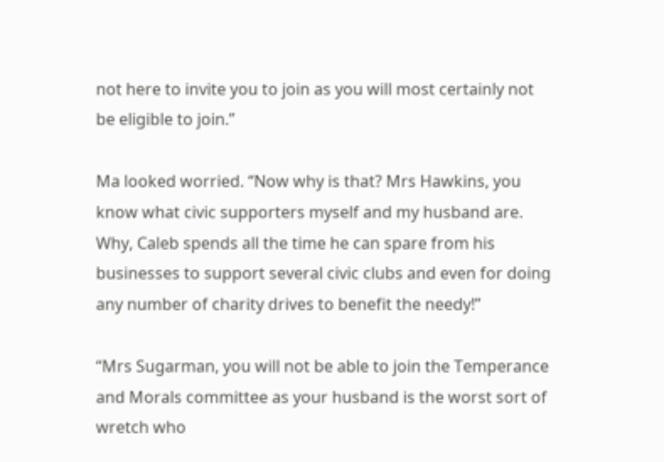not here to invite you to join as you will most certainly not be eligible to join.”

Ma looked worried. “Now why is that? Mrs Hawkins, you know what civic supporters myself and my husband are. Why, Caleb spends all the time he can spare from his businesses to support several civic clubs and even for doing any number of charity drives to benefit the needy!”

“Mrs Sugarman, you will not be able to join the Temperance and Morals committee as your husband is the worst sort of wretch who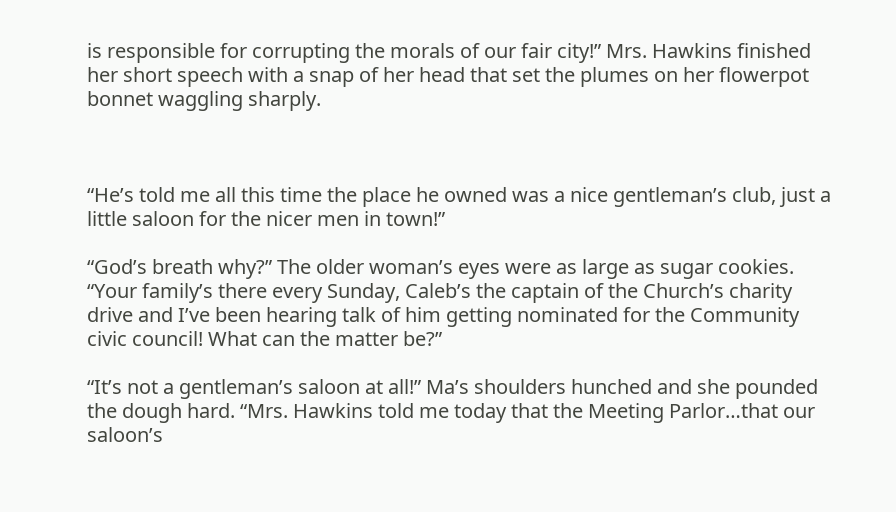is responsible for corrupting the morals of our fair city!” Mrs. Hawkins finished her short speech with a snap of her head that set the plumes on her flowerpot bonnet waggling sharply.



“He’s told me all this time the place he owned was a nice gentleman’s club, just a little saloon for the nicer men in town!”

“God’s breath why?” The older woman’s eyes were as large as sugar cookies. “Your family’s there every Sunday, Caleb’s the captain of the Church’s charity drive and I’ve been hearing talk of him getting nominated for the Community civic council! What can the matter be?”

“It’s not a gentleman’s saloon at all!” Ma’s shoulders hunched and she pounded the dough hard. “Mrs. Hawkins told me today that the Meeting Parlor…that our saloon’s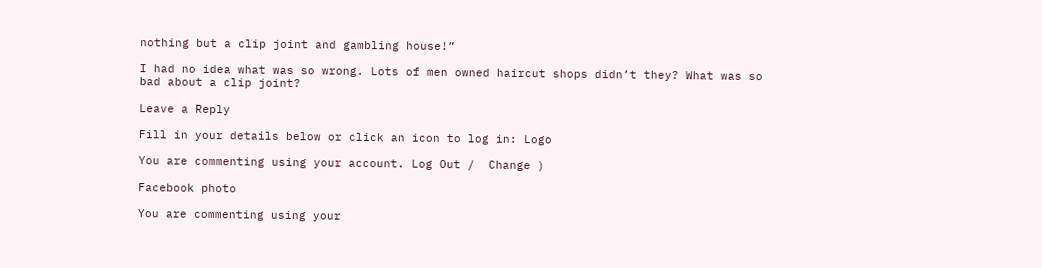nothing but a clip joint and gambling house!”

I had no idea what was so wrong. Lots of men owned haircut shops didn’t they? What was so bad about a clip joint?

Leave a Reply

Fill in your details below or click an icon to log in: Logo

You are commenting using your account. Log Out /  Change )

Facebook photo

You are commenting using your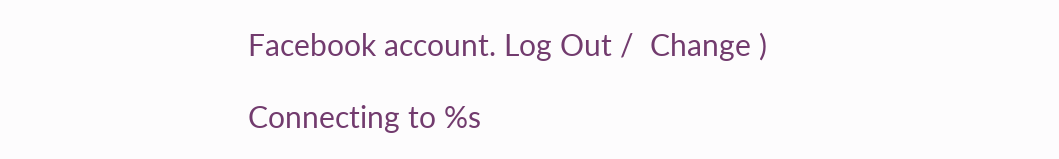Facebook account. Log Out /  Change )

Connecting to %s